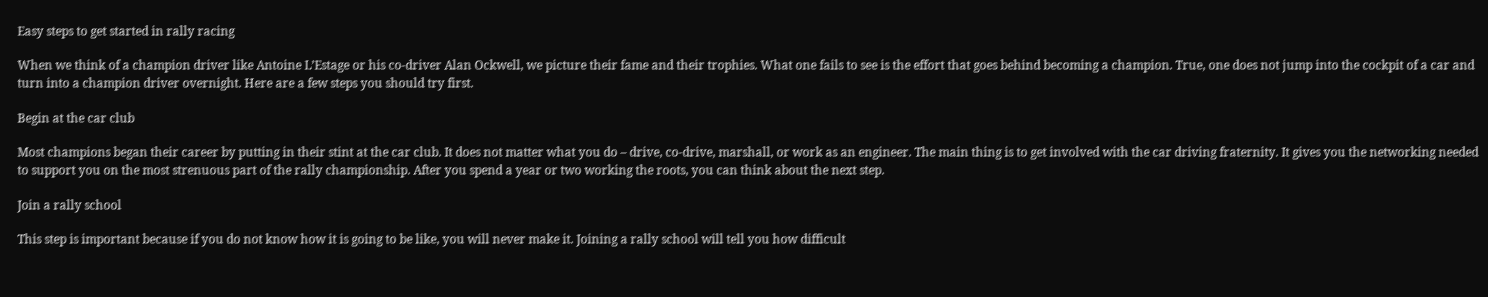Easy steps to get started in rally racing

When we think of a champion driver like Antoine L’Estage or his co-driver Alan Ockwell, we picture their fame and their trophies. What one fails to see is the effort that goes behind becoming a champion. True, one does not jump into the cockpit of a car and turn into a champion driver overnight. Here are a few steps you should try first.

Begin at the car club

Most champions began their career by putting in their stint at the car club. It does not matter what you do – drive, co-drive, marshall, or work as an engineer. The main thing is to get involved with the car driving fraternity. It gives you the networking needed to support you on the most strenuous part of the rally championship. After you spend a year or two working the roots, you can think about the next step.

Join a rally school

This step is important because if you do not know how it is going to be like, you will never make it. Joining a rally school will tell you how difficult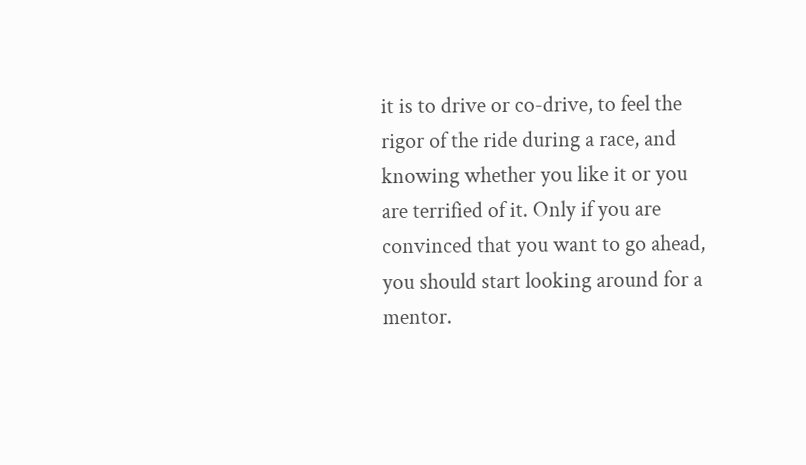it is to drive or co-drive, to feel the rigor of the ride during a race, and knowing whether you like it or you are terrified of it. Only if you are convinced that you want to go ahead, you should start looking around for a mentor.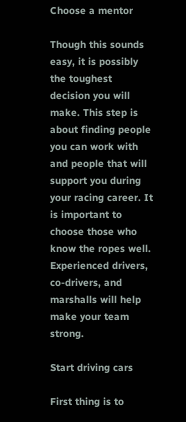Choose a mentor

Though this sounds easy, it is possibly the toughest decision you will make. This step is about finding people you can work with and people that will support you during your racing career. It is important to choose those who know the ropes well. Experienced drivers, co-drivers, and marshalls will help make your team strong.

Start driving cars

First thing is to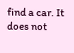find a car. It does not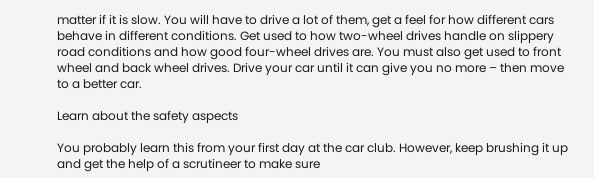matter if it is slow. You will have to drive a lot of them, get a feel for how different cars behave in different conditions. Get used to how two-wheel drives handle on slippery road conditions and how good four-wheel drives are. You must also get used to front wheel and back wheel drives. Drive your car until it can give you no more – then move to a better car.

Learn about the safety aspects

You probably learn this from your first day at the car club. However, keep brushing it up and get the help of a scrutineer to make sure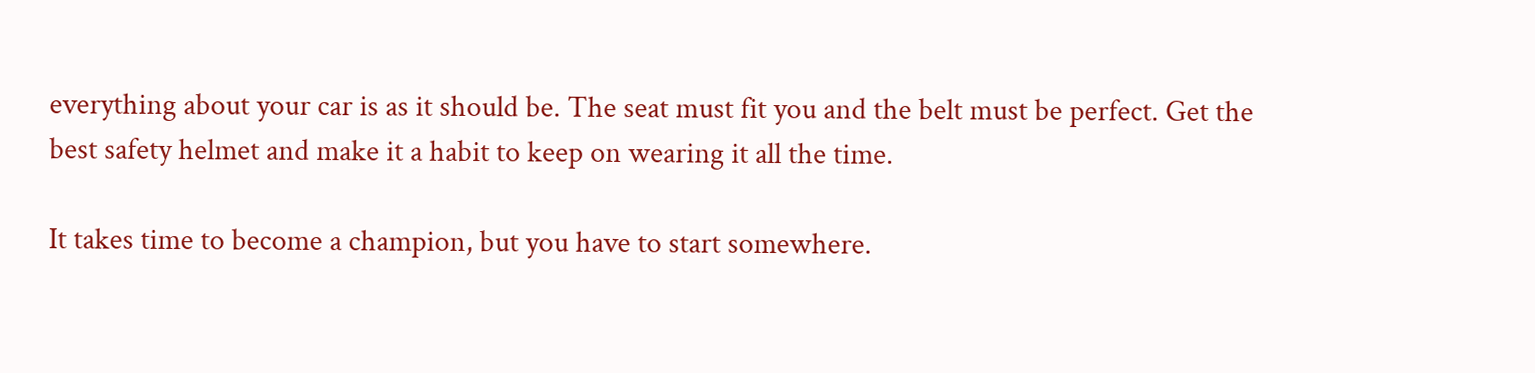everything about your car is as it should be. The seat must fit you and the belt must be perfect. Get the best safety helmet and make it a habit to keep on wearing it all the time.

It takes time to become a champion, but you have to start somewhere.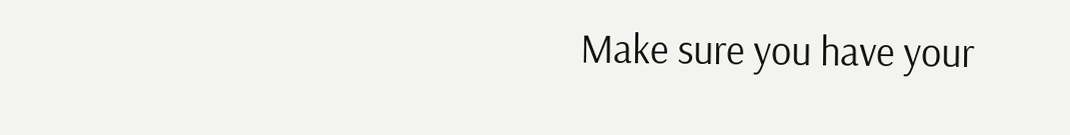Make sure you have your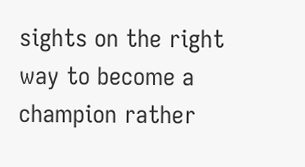sights on the right way to become a champion rather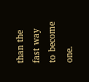than the fast way to become one.